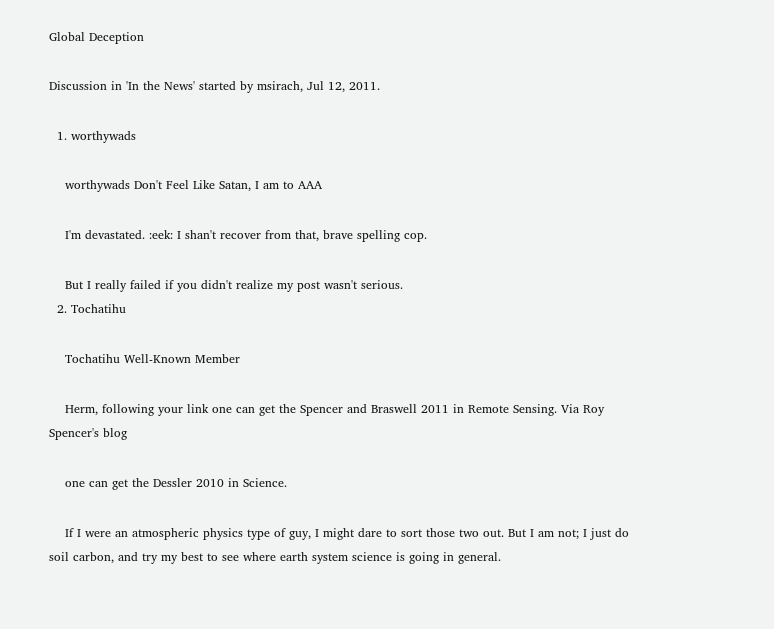Global Deception

Discussion in 'In the News' started by msirach, Jul 12, 2011.

  1. worthywads

    worthywads Don't Feel Like Satan, I am to AAA

    I'm devastated. :eek: I shan't recover from that, brave spelling cop.

    But I really failed if you didn't realize my post wasn't serious.
  2. Tochatihu

    Tochatihu Well-Known Member

    Herm, following your link one can get the Spencer and Braswell 2011 in Remote Sensing. Via Roy Spencer's blog

    one can get the Dessler 2010 in Science.

    If I were an atmospheric physics type of guy, I might dare to sort those two out. But I am not; I just do soil carbon, and try my best to see where earth system science is going in general.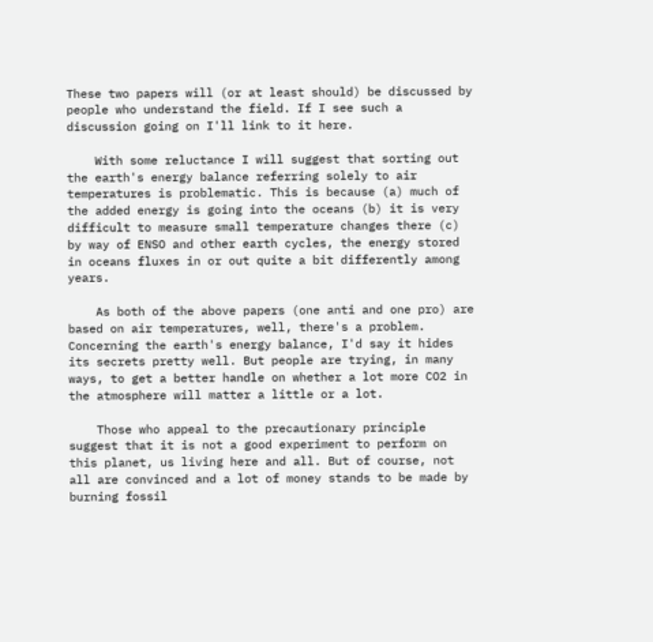These two papers will (or at least should) be discussed by people who understand the field. If I see such a discussion going on I'll link to it here.

    With some reluctance I will suggest that sorting out the earth's energy balance referring solely to air temperatures is problematic. This is because (a) much of the added energy is going into the oceans (b) it is very difficult to measure small temperature changes there (c) by way of ENSO and other earth cycles, the energy stored in oceans fluxes in or out quite a bit differently among years.

    As both of the above papers (one anti and one pro) are based on air temperatures, well, there's a problem. Concerning the earth's energy balance, I'd say it hides its secrets pretty well. But people are trying, in many ways, to get a better handle on whether a lot more CO2 in the atmosphere will matter a little or a lot.

    Those who appeal to the precautionary principle suggest that it is not a good experiment to perform on this planet, us living here and all. But of course, not all are convinced and a lot of money stands to be made by burning fossil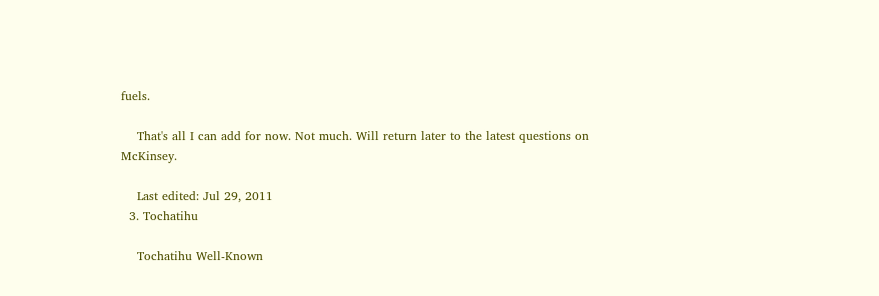fuels.

    That's all I can add for now. Not much. Will return later to the latest questions on McKinsey.

    Last edited: Jul 29, 2011
  3. Tochatihu

    Tochatihu Well-Known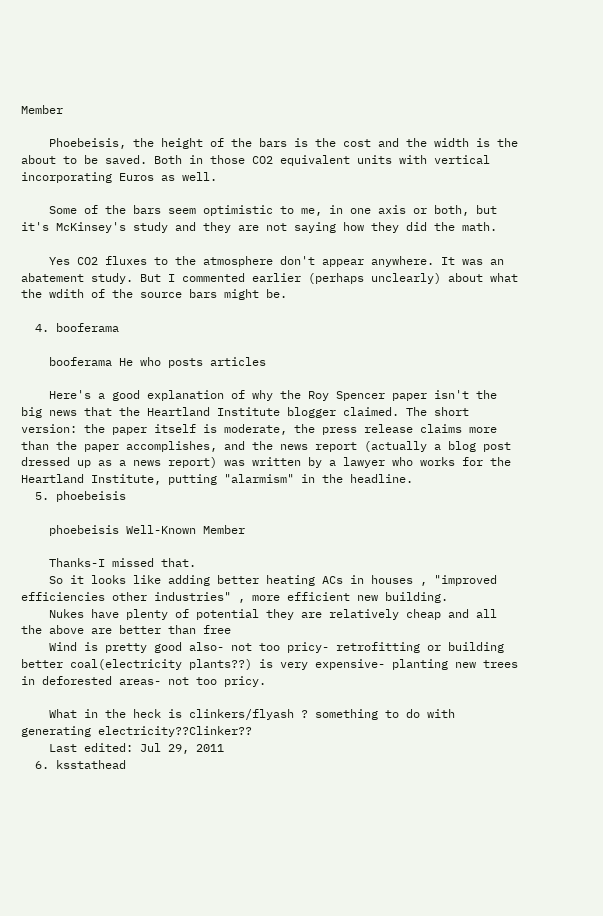Member

    Phoebeisis, the height of the bars is the cost and the width is the about to be saved. Both in those CO2 equivalent units with vertical incorporating Euros as well.

    Some of the bars seem optimistic to me, in one axis or both, but it's McKinsey's study and they are not saying how they did the math.

    Yes CO2 fluxes to the atmosphere don't appear anywhere. It was an abatement study. But I commented earlier (perhaps unclearly) about what the wdith of the source bars might be.

  4. booferama

    booferama He who posts articles

    Here's a good explanation of why the Roy Spencer paper isn't the big news that the Heartland Institute blogger claimed. The short version: the paper itself is moderate, the press release claims more than the paper accomplishes, and the news report (actually a blog post dressed up as a news report) was written by a lawyer who works for the Heartland Institute, putting "alarmism" in the headline.
  5. phoebeisis

    phoebeisis Well-Known Member

    Thanks-I missed that.
    So it looks like adding better heating ACs in houses , "improved efficiencies other industries" , more efficient new building.
    Nukes have plenty of potential they are relatively cheap and all the above are better than free
    Wind is pretty good also- not too pricy- retrofitting or building better coal(electricity plants??) is very expensive- planting new trees in deforested areas- not too pricy.

    What in the heck is clinkers/flyash ? something to do with generating electricity??Clinker??
    Last edited: Jul 29, 2011
  6. ksstathead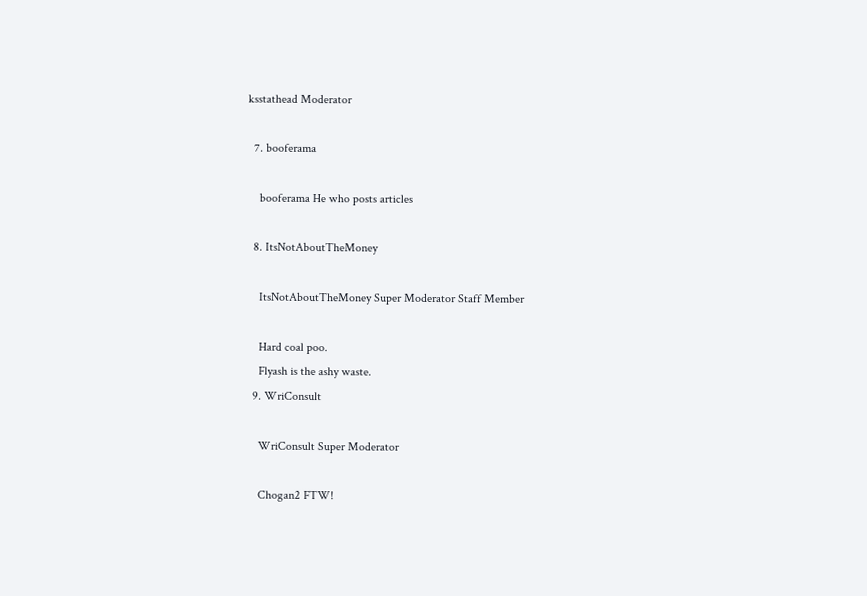ksstathead Moderator

  7. booferama

    booferama He who posts articles

  8. ItsNotAboutTheMoney

    ItsNotAboutTheMoney Super Moderator Staff Member

    Hard coal poo.
    Flyash is the ashy waste.
  9. WriConsult

    WriConsult Super Moderator

    Chogan2 FTW!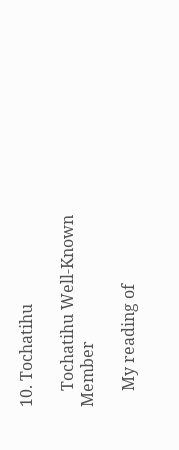10. Tochatihu

    Tochatihu Well-Known Member

    My reading of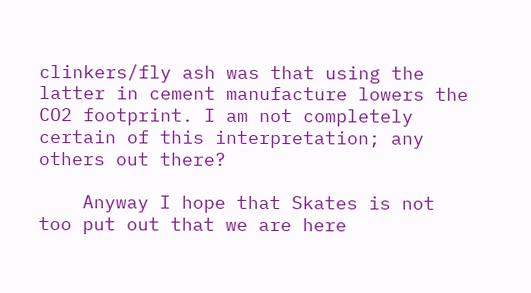clinkers/fly ash was that using the latter in cement manufacture lowers the CO2 footprint. I am not completely certain of this interpretation; any others out there?

    Anyway I hope that Skates is not too put out that we are here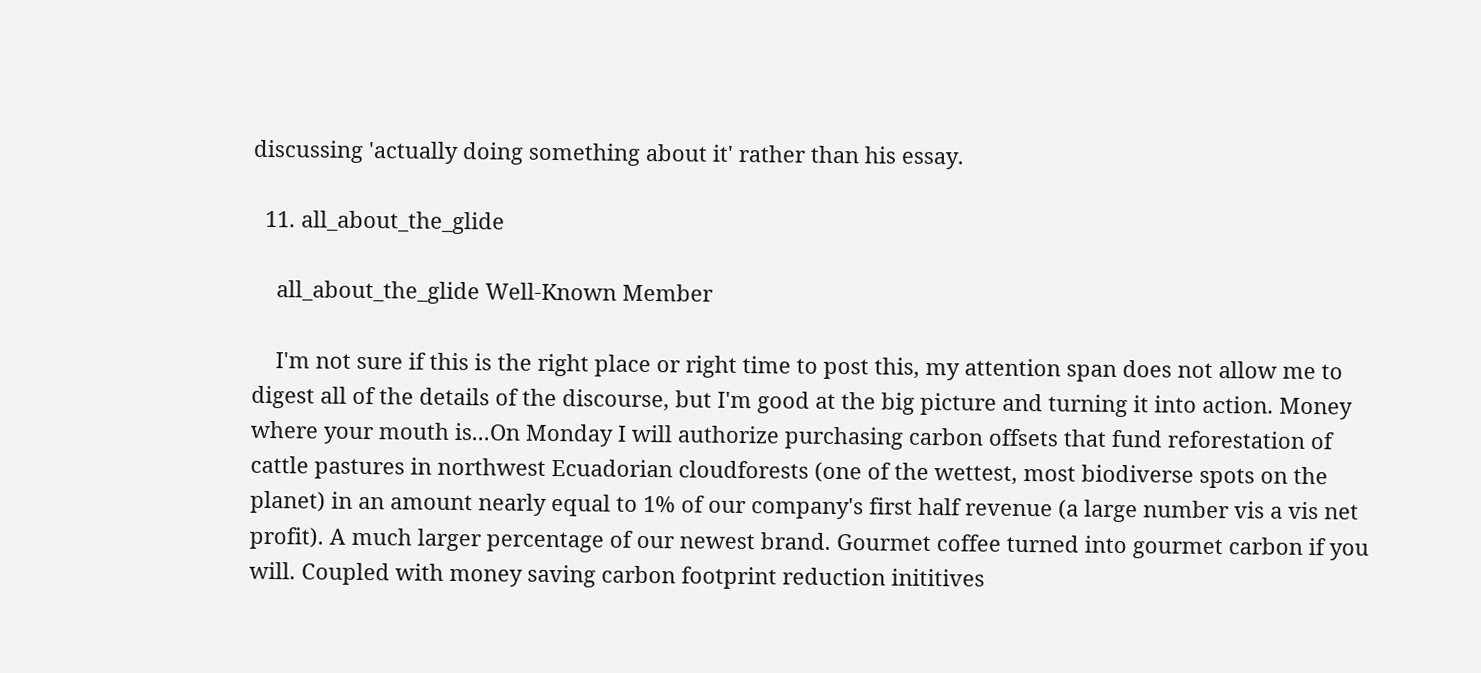discussing 'actually doing something about it' rather than his essay.

  11. all_about_the_glide

    all_about_the_glide Well-Known Member

    I'm not sure if this is the right place or right time to post this, my attention span does not allow me to digest all of the details of the discourse, but I'm good at the big picture and turning it into action. Money where your mouth is...On Monday I will authorize purchasing carbon offsets that fund reforestation of cattle pastures in northwest Ecuadorian cloudforests (one of the wettest, most biodiverse spots on the planet) in an amount nearly equal to 1% of our company's first half revenue (a large number vis a vis net profit). A much larger percentage of our newest brand. Gourmet coffee turned into gourmet carbon if you will. Coupled with money saving carbon footprint reduction inititives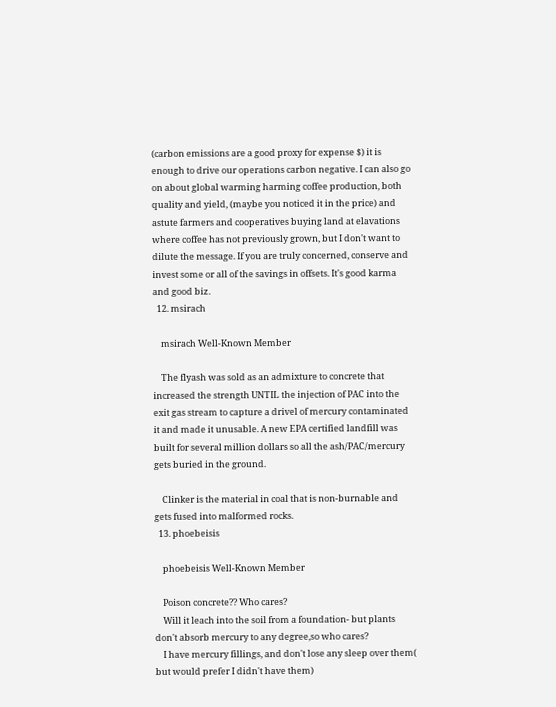(carbon emissions are a good proxy for expense $) it is enough to drive our operations carbon negative. I can also go on about global warming harming coffee production, both quality and yield, (maybe you noticed it in the price) and astute farmers and cooperatives buying land at elavations where coffee has not previously grown, but I don't want to dilute the message. If you are truly concerned, conserve and invest some or all of the savings in offsets. It's good karma and good biz.
  12. msirach

    msirach Well-Known Member

    The flyash was sold as an admixture to concrete that increased the strength UNTIL the injection of PAC into the exit gas stream to capture a drivel of mercury contaminated it and made it unusable. A new EPA certified landfill was built for several million dollars so all the ash/PAC/mercury gets buried in the ground.

    Clinker is the material in coal that is non-burnable and gets fused into malformed rocks.
  13. phoebeisis

    phoebeisis Well-Known Member

    Poison concrete?? Who cares?
    Will it leach into the soil from a foundation- but plants don't absorb mercury to any degree,so who cares?
    I have mercury fillings, and don't lose any sleep over them( but would prefer I didn't have them)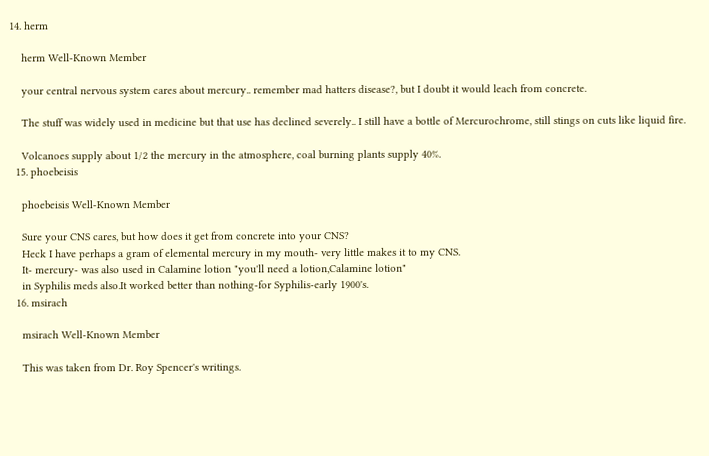14. herm

    herm Well-Known Member

    your central nervous system cares about mercury.. remember mad hatters disease?, but I doubt it would leach from concrete.

    The stuff was widely used in medicine but that use has declined severely.. I still have a bottle of Mercurochrome, still stings on cuts like liquid fire.

    Volcanoes supply about 1/2 the mercury in the atmosphere, coal burning plants supply 40%.
  15. phoebeisis

    phoebeisis Well-Known Member

    Sure your CNS cares, but how does it get from concrete into your CNS?
    Heck I have perhaps a gram of elemental mercury in my mouth- very little makes it to my CNS.
    It- mercury- was also used in Calamine lotion "you'll need a lotion,Calamine lotion"
    in Syphilis meds also.It worked better than nothing-for Syphilis-early 1900's.
  16. msirach

    msirach Well-Known Member

    This was taken from Dr. Roy Spencer's writings.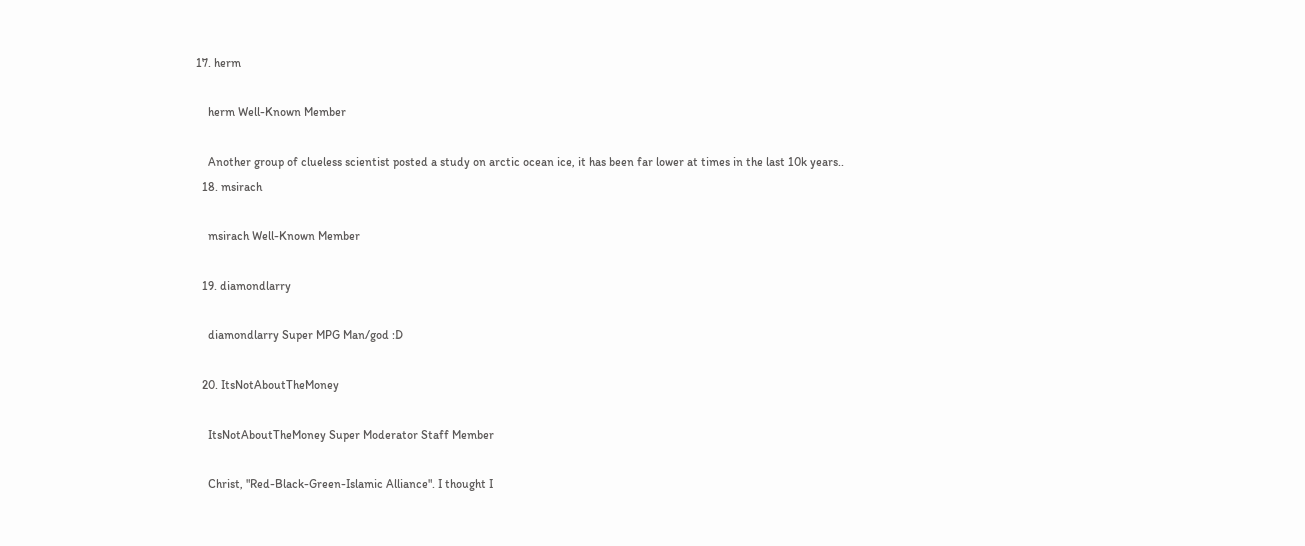17. herm

    herm Well-Known Member

    Another group of clueless scientist posted a study on arctic ocean ice, it has been far lower at times in the last 10k years..
  18. msirach

    msirach Well-Known Member

  19. diamondlarry

    diamondlarry Super MPG Man/god :D

  20. ItsNotAboutTheMoney

    ItsNotAboutTheMoney Super Moderator Staff Member

    Christ, "Red-Black-Green-Islamic Alliance". I thought I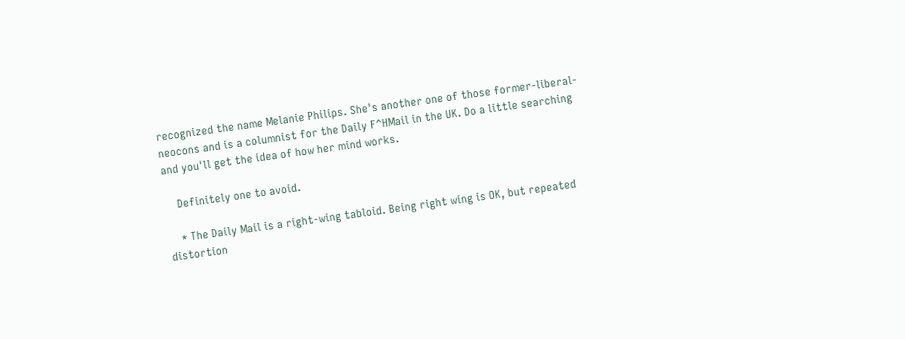recognized the name Melanie Philips. She's another one of those former-liberal-neocons and is a columnist for the Daily F^HMail in the UK. Do a little searching and you'll get the idea of how her mind works.

    Definitely one to avoid.

    * The Daily Mail is a right-wing tabloid. Being right wing is OK, but repeated distortion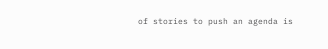of stories to push an agenda is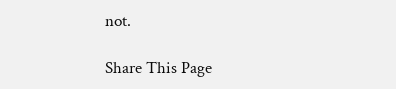not.

Share This Page